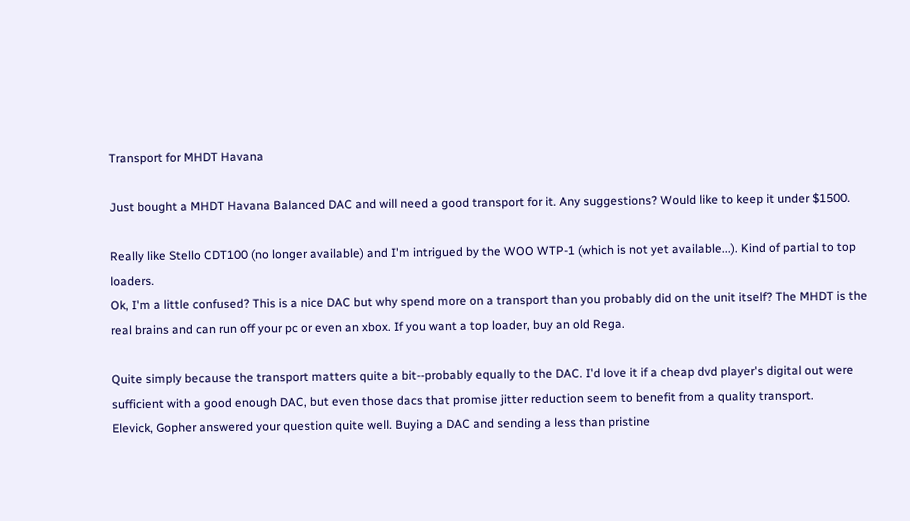Transport for MHDT Havana

Just bought a MHDT Havana Balanced DAC and will need a good transport for it. Any suggestions? Would like to keep it under $1500.

Really like Stello CDT100 (no longer available) and I'm intrigued by the WOO WTP-1 (which is not yet available...). Kind of partial to top loaders.
Ok, I'm a little confused? This is a nice DAC but why spend more on a transport than you probably did on the unit itself? The MHDT is the real brains and can run off your pc or even an xbox. If you want a top loader, buy an old Rega.

Quite simply because the transport matters quite a bit--probably equally to the DAC. I'd love it if a cheap dvd player's digital out were sufficient with a good enough DAC, but even those dacs that promise jitter reduction seem to benefit from a quality transport.
Elevick, Gopher answered your question quite well. Buying a DAC and sending a less than pristine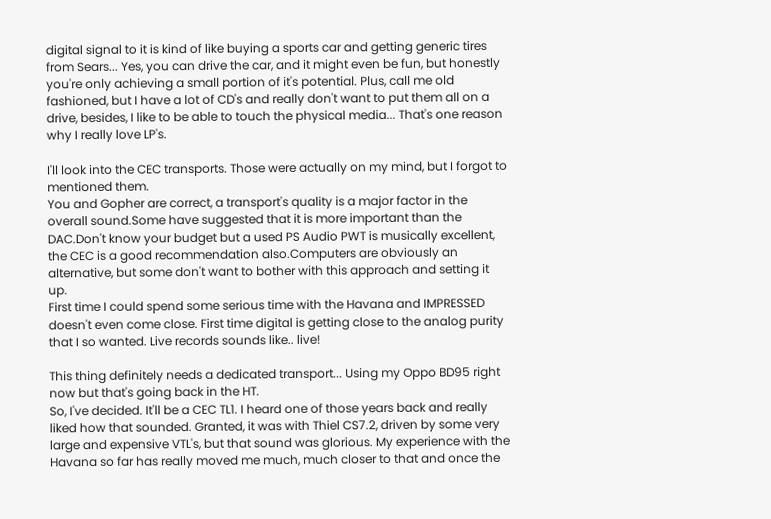digital signal to it is kind of like buying a sports car and getting generic tires from Sears... Yes, you can drive the car, and it might even be fun, but honestly you're only achieving a small portion of it's potential. Plus, call me old fashioned, but I have a lot of CD's and really don't want to put them all on a drive, besides, I like to be able to touch the physical media... That's one reason why I really love LP's.

I'll look into the CEC transports. Those were actually on my mind, but I forgot to mentioned them.
You and Gopher are correct, a transport's quality is a major factor in the overall sound.Some have suggested that it is more important than the DAC.Don't know your budget but a used PS Audio PWT is musically excellent, the CEC is a good recommendation also.Computers are obviously an alternative, but some don't want to bother with this approach and setting it up.
First time I could spend some serious time with the Havana and IMPRESSED doesn't even come close. First time digital is getting close to the analog purity that I so wanted. Live records sounds like.. live!

This thing definitely needs a dedicated transport... Using my Oppo BD95 right now but that's going back in the HT.
So, I've decided. It'll be a CEC TL1. I heard one of those years back and really liked how that sounded. Granted, it was with Thiel CS7.2, driven by some very large and expensive VTL's, but that sound was glorious. My experience with the Havana so far has really moved me much, much closer to that and once the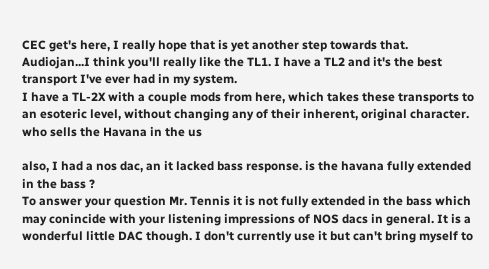CEC get's here, I really hope that is yet another step towards that.
Audiojan...I think you'll really like the TL1. I have a TL2 and it's the best transport I've ever had in my system.
I have a TL-2X with a couple mods from here, which takes these transports to an esoteric level, without changing any of their inherent, original character.
who sells the Havana in the us

also, I had a nos dac, an it lacked bass response. is the havana fully extended in the bass ?
To answer your question Mr. Tennis it is not fully extended in the bass which may conincide with your listening impressions of NOS dacs in general. It is a wonderful little DAC though. I don't currently use it but can't bring myself to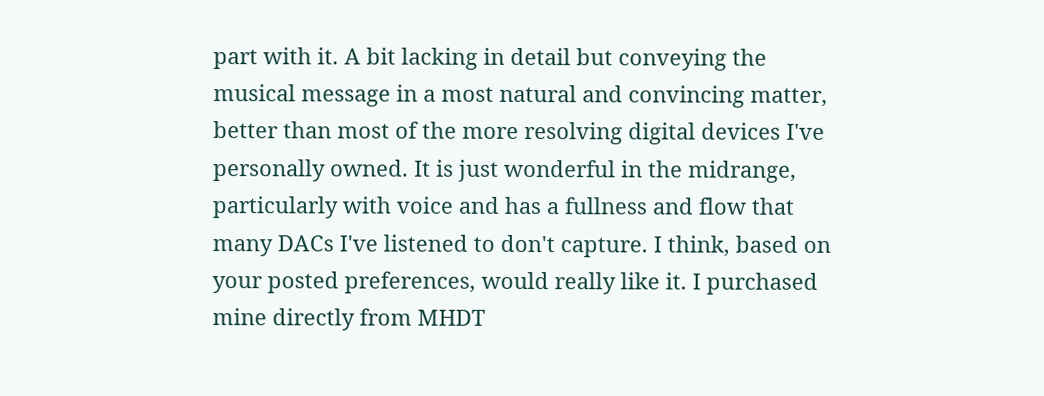part with it. A bit lacking in detail but conveying the musical message in a most natural and convincing matter, better than most of the more resolving digital devices I've personally owned. It is just wonderful in the midrange, particularly with voice and has a fullness and flow that many DACs I've listened to don't capture. I think, based on your posted preferences, would really like it. I purchased mine directly from MHDT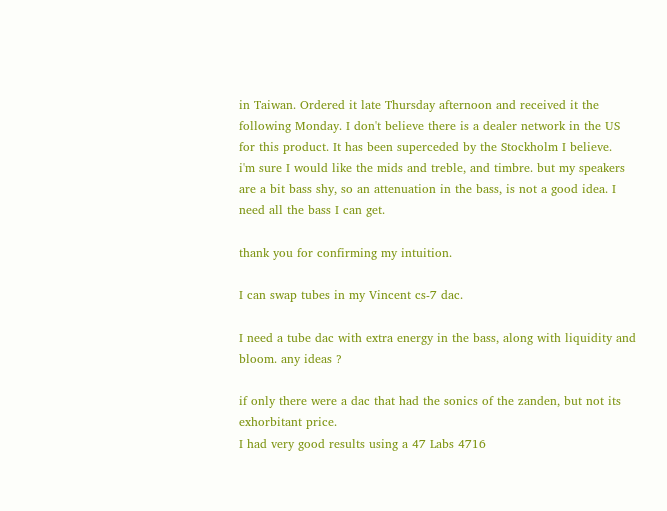in Taiwan. Ordered it late Thursday afternoon and received it the following Monday. I don't believe there is a dealer network in the US for this product. It has been superceded by the Stockholm I believe.
i'm sure I would like the mids and treble, and timbre. but my speakers are a bit bass shy, so an attenuation in the bass, is not a good idea. I need all the bass I can get.

thank you for confirming my intuition.

I can swap tubes in my Vincent cs-7 dac.

I need a tube dac with extra energy in the bass, along with liquidity and bloom. any ideas ?

if only there were a dac that had the sonics of the zanden, but not its exhorbitant price.
I had very good results using a 47 Labs 4716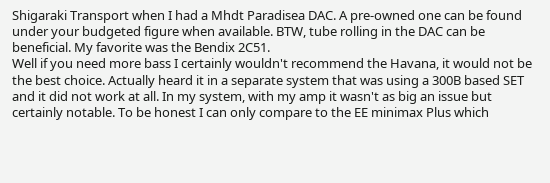Shigaraki Transport when I had a Mhdt Paradisea DAC. A pre-owned one can be found under your budgeted figure when available. BTW, tube rolling in the DAC can be beneficial. My favorite was the Bendix 2C51.
Well if you need more bass I certainly wouldn't recommend the Havana, it would not be the best choice. Actually heard it in a separate system that was using a 300B based SET and it did not work at all. In my system, with my amp it wasn't as big an issue but certainly notable. To be honest I can only compare to the EE minimax Plus which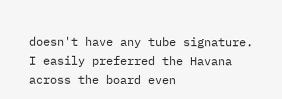doesn't have any tube signature. I easily preferred the Havana across the board even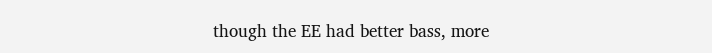though the EE had better bass, more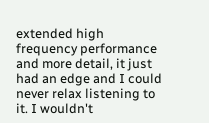extended high frequency performance and more detail, it just had an edge and I could never relax listening to it. I wouldn't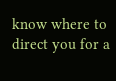know where to direct you for a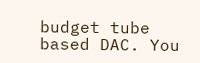budget tube based DAC. You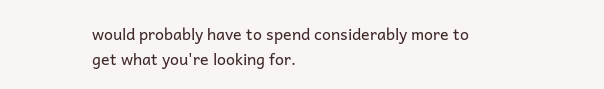would probably have to spend considerably more to get what you're looking for.